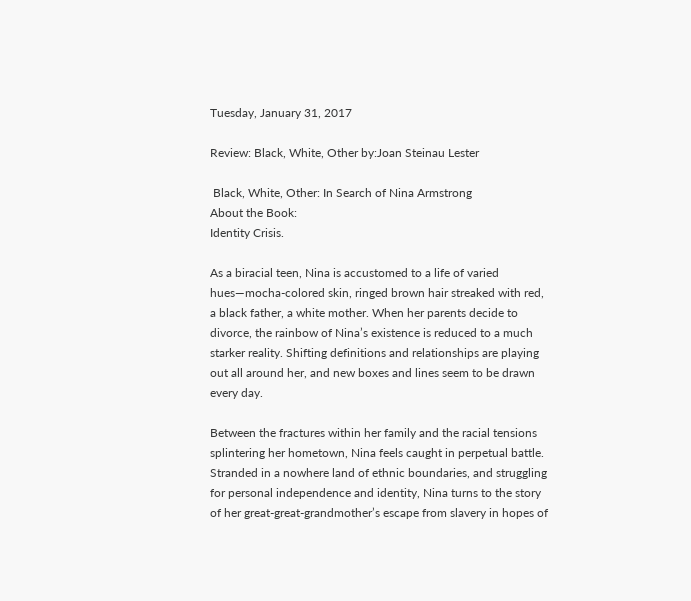Tuesday, January 31, 2017

Review: Black, White, Other by:Joan Steinau Lester

 Black, White, Other: In Search of Nina Armstrong
About the Book:
Identity Crisis.

As a biracial teen, Nina is accustomed to a life of varied hues—mocha-colored skin, ringed brown hair streaked with red, a black father, a white mother. When her parents decide to divorce, the rainbow of Nina’s existence is reduced to a much starker reality. Shifting definitions and relationships are playing out all around her, and new boxes and lines seem to be drawn every day.

Between the fractures within her family and the racial tensions splintering her hometown, Nina feels caught in perpetual battle. Stranded in a nowhere land of ethnic boundaries, and struggling for personal independence and identity, Nina turns to the story of her great-great-grandmother’s escape from slavery in hopes of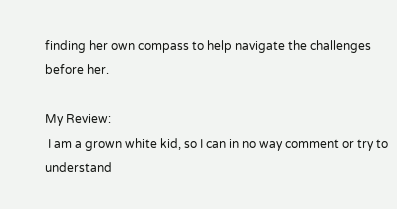finding her own compass to help navigate the challenges before her.

My Review:
 I am a grown white kid, so I can in no way comment or try to understand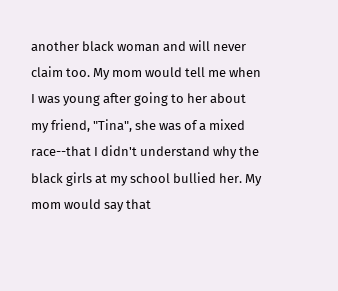another black woman and will never claim too. My mom would tell me when I was young after going to her about my friend, "Tina", she was of a mixed race--that I didn't understand why the black girls at my school bullied her. My mom would say that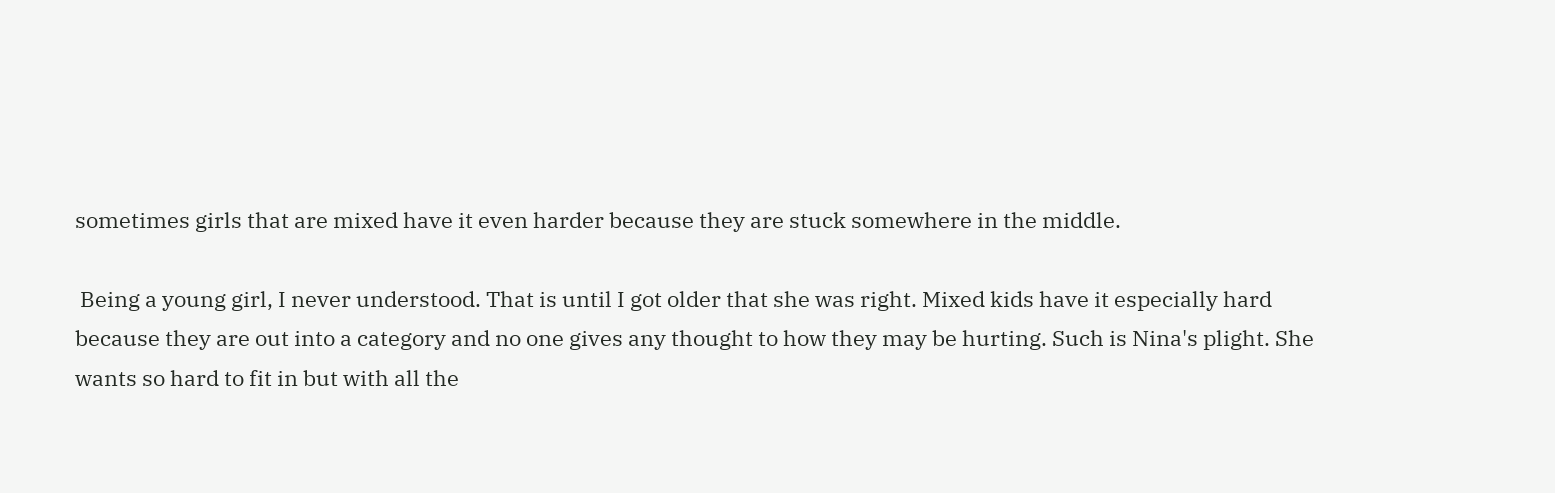sometimes girls that are mixed have it even harder because they are stuck somewhere in the middle.

 Being a young girl, I never understood. That is until I got older that she was right. Mixed kids have it especially hard because they are out into a category and no one gives any thought to how they may be hurting. Such is Nina's plight. She wants so hard to fit in but with all the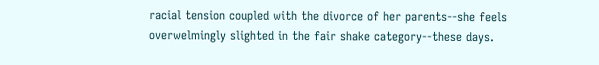racial tension coupled with the divorce of her parents--she feels overwelmingly slighted in the fair shake category--these days.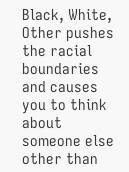Black, White, Other pushes the racial boundaries and causes you to think about someone else other than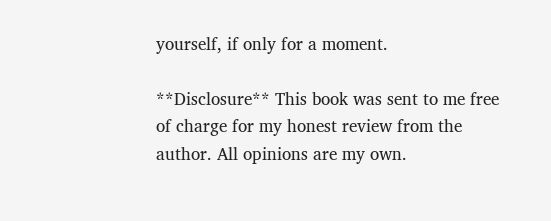yourself, if only for a moment.

**Disclosure** This book was sent to me free of charge for my honest review from the author. All opinions are my own.